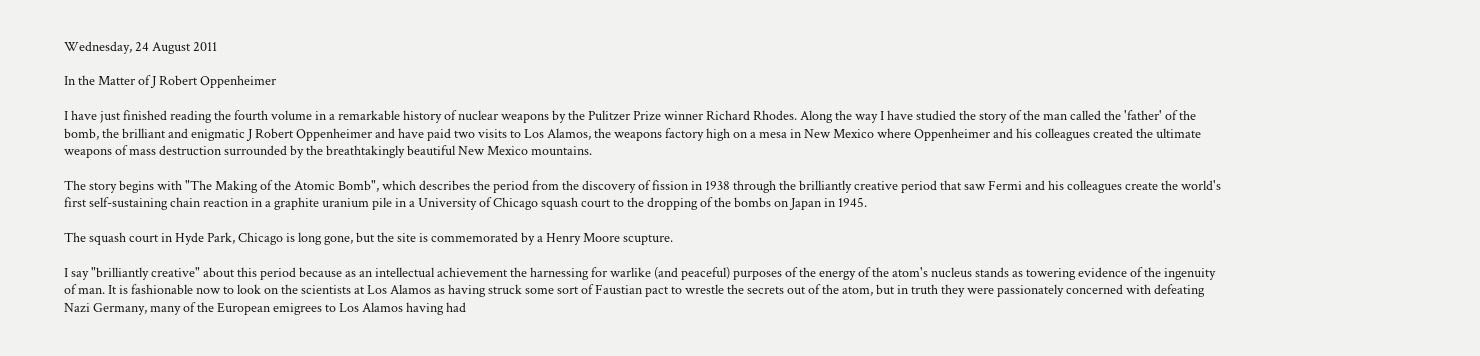Wednesday, 24 August 2011

In the Matter of J Robert Oppenheimer

I have just finished reading the fourth volume in a remarkable history of nuclear weapons by the Pulitzer Prize winner Richard Rhodes. Along the way I have studied the story of the man called the 'father' of the bomb, the brilliant and enigmatic J Robert Oppenheimer and have paid two visits to Los Alamos, the weapons factory high on a mesa in New Mexico where Oppenheimer and his colleagues created the ultimate weapons of mass destruction surrounded by the breathtakingly beautiful New Mexico mountains.

The story begins with "The Making of the Atomic Bomb", which describes the period from the discovery of fission in 1938 through the brilliantly creative period that saw Fermi and his colleagues create the world's first self-sustaining chain reaction in a graphite uranium pile in a University of Chicago squash court to the dropping of the bombs on Japan in 1945.

The squash court in Hyde Park, Chicago is long gone, but the site is commemorated by a Henry Moore scupture.

I say "brilliantly creative" about this period because as an intellectual achievement the harnessing for warlike (and peaceful) purposes of the energy of the atom's nucleus stands as towering evidence of the ingenuity of man. It is fashionable now to look on the scientists at Los Alamos as having struck some sort of Faustian pact to wrestle the secrets out of the atom, but in truth they were passionately concerned with defeating Nazi Germany, many of the European emigrees to Los Alamos having had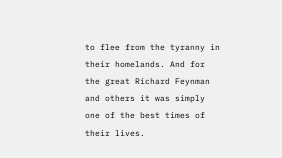to flee from the tyranny in their homelands. And for the great Richard Feynman and others it was simply one of the best times of their lives.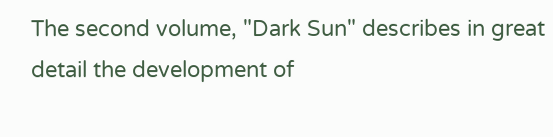The second volume, "Dark Sun" describes in great detail the development of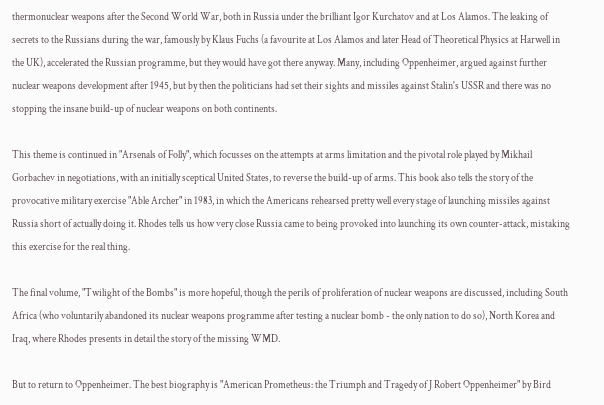thermonuclear weapons after the Second World War, both in Russia under the brilliant Igor Kurchatov and at Los Alamos. The leaking of secrets to the Russians during the war, famously by Klaus Fuchs (a favourite at Los Alamos and later Head of Theoretical Physics at Harwell in the UK), accelerated the Russian programme, but they would have got there anyway. Many, including Oppenheimer, argued against further nuclear weapons development after 1945, but by then the politicians had set their sights and missiles against Stalin's USSR and there was no stopping the insane build-up of nuclear weapons on both continents.

This theme is continued in "Arsenals of Folly", which focusses on the attempts at arms limitation and the pivotal role played by Mikhail Gorbachev in negotiations, with an initially sceptical United States, to reverse the build-up of arms. This book also tells the story of the provocative military exercise "Able Archer" in 1983, in which the Americans rehearsed pretty well every stage of launching missiles against Russia short of actually doing it. Rhodes tells us how very close Russia came to being provoked into launching its own counter-attack, mistaking this exercise for the real thing.

The final volume, "Twilight of the Bombs" is more hopeful, though the perils of proliferation of nuclear weapons are discussed, including South Africa (who voluntarily abandoned its nuclear weapons programme after testing a nuclear bomb - the only nation to do so), North Korea and Iraq, where Rhodes presents in detail the story of the missing WMD.

But to return to Oppenheimer. The best biography is "American Prometheus: the Triumph and Tragedy of J Robert Oppenheimer" by Bird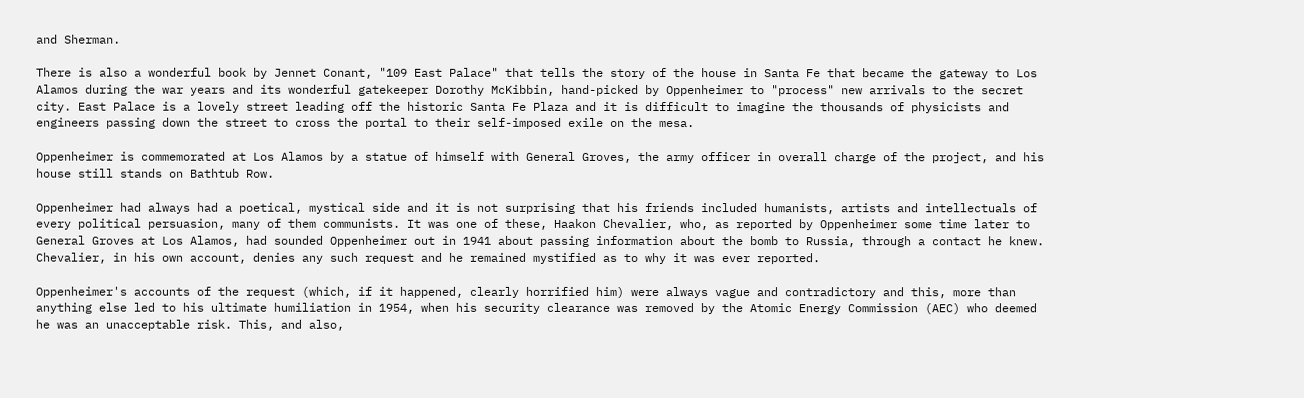and Sherman.

There is also a wonderful book by Jennet Conant, "109 East Palace" that tells the story of the house in Santa Fe that became the gateway to Los Alamos during the war years and its wonderful gatekeeper Dorothy McKibbin, hand-picked by Oppenheimer to "process" new arrivals to the secret city. East Palace is a lovely street leading off the historic Santa Fe Plaza and it is difficult to imagine the thousands of physicists and engineers passing down the street to cross the portal to their self-imposed exile on the mesa.

Oppenheimer is commemorated at Los Alamos by a statue of himself with General Groves, the army officer in overall charge of the project, and his house still stands on Bathtub Row.

Oppenheimer had always had a poetical, mystical side and it is not surprising that his friends included humanists, artists and intellectuals of every political persuasion, many of them communists. It was one of these, Haakon Chevalier, who, as reported by Oppenheimer some time later to General Groves at Los Alamos, had sounded Oppenheimer out in 1941 about passing information about the bomb to Russia, through a contact he knew. Chevalier, in his own account, denies any such request and he remained mystified as to why it was ever reported.

Oppenheimer's accounts of the request (which, if it happened, clearly horrified him) were always vague and contradictory and this, more than anything else led to his ultimate humiliation in 1954, when his security clearance was removed by the Atomic Energy Commission (AEC) who deemed he was an unacceptable risk. This, and also,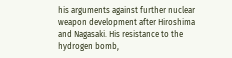his arguments against further nuclear weapon development after Hiroshima and Nagasaki. His resistance to the hydrogen bomb,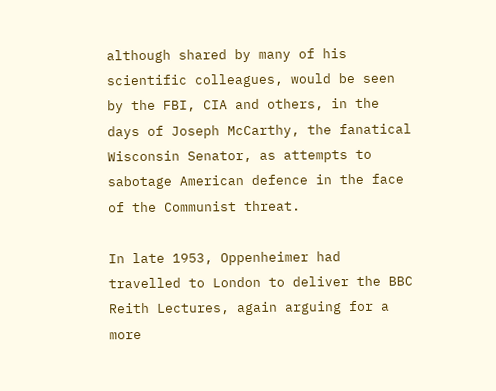although shared by many of his scientific colleagues, would be seen by the FBI, CIA and others, in the days of Joseph McCarthy, the fanatical Wisconsin Senator, as attempts to sabotage American defence in the face of the Communist threat.

In late 1953, Oppenheimer had travelled to London to deliver the BBC Reith Lectures, again arguing for a more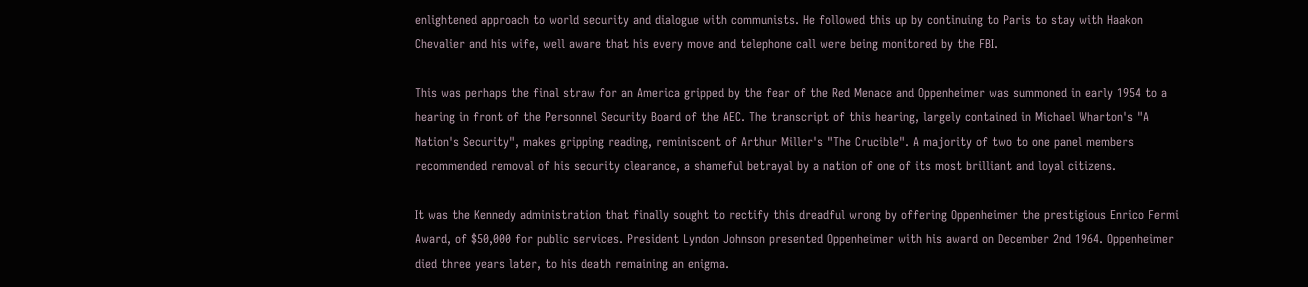enlightened approach to world security and dialogue with communists. He followed this up by continuing to Paris to stay with Haakon Chevalier and his wife, well aware that his every move and telephone call were being monitored by the FBI.

This was perhaps the final straw for an America gripped by the fear of the Red Menace and Oppenheimer was summoned in early 1954 to a hearing in front of the Personnel Security Board of the AEC. The transcript of this hearing, largely contained in Michael Wharton's "A Nation's Security", makes gripping reading, reminiscent of Arthur Miller's "The Crucible". A majority of two to one panel members recommended removal of his security clearance, a shameful betrayal by a nation of one of its most brilliant and loyal citizens.

It was the Kennedy administration that finally sought to rectify this dreadful wrong by offering Oppenheimer the prestigious Enrico Fermi Award, of $50,000 for public services. President Lyndon Johnson presented Oppenheimer with his award on December 2nd 1964. Oppenheimer died three years later, to his death remaining an enigma.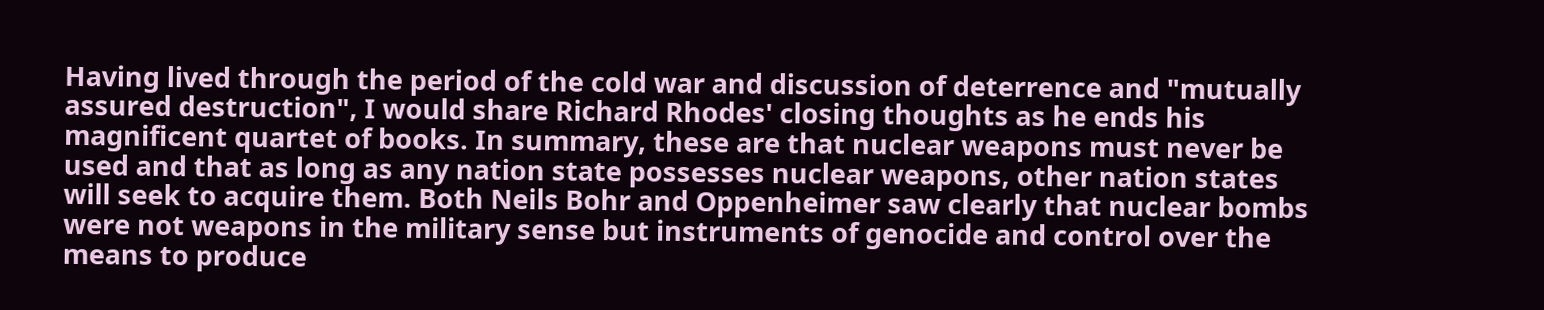Having lived through the period of the cold war and discussion of deterrence and "mutually assured destruction", I would share Richard Rhodes' closing thoughts as he ends his magnificent quartet of books. In summary, these are that nuclear weapons must never be used and that as long as any nation state possesses nuclear weapons, other nation states will seek to acquire them. Both Neils Bohr and Oppenheimer saw clearly that nuclear bombs were not weapons in the military sense but instruments of genocide and control over the means to produce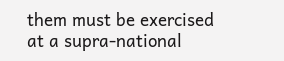them must be exercised at a supra-national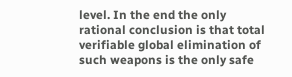level. In the end the only rational conclusion is that total verifiable global elimination of such weapons is the only safe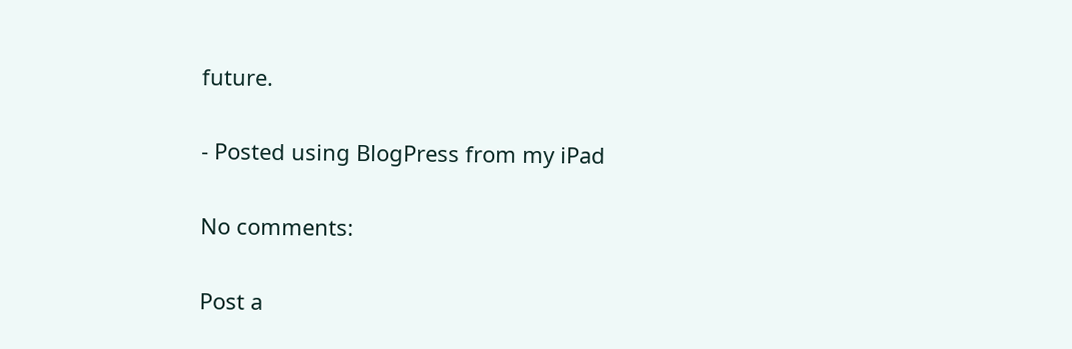future.

- Posted using BlogPress from my iPad

No comments:

Post a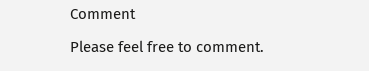Comment

Please feel free to comment.